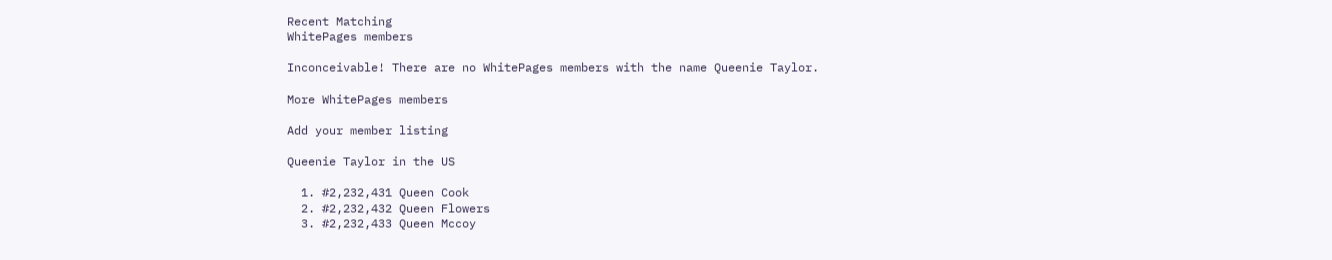Recent Matching
WhitePages members

Inconceivable! There are no WhitePages members with the name Queenie Taylor.

More WhitePages members

Add your member listing

Queenie Taylor in the US

  1. #2,232,431 Queen Cook
  2. #2,232,432 Queen Flowers
  3. #2,232,433 Queen Mccoy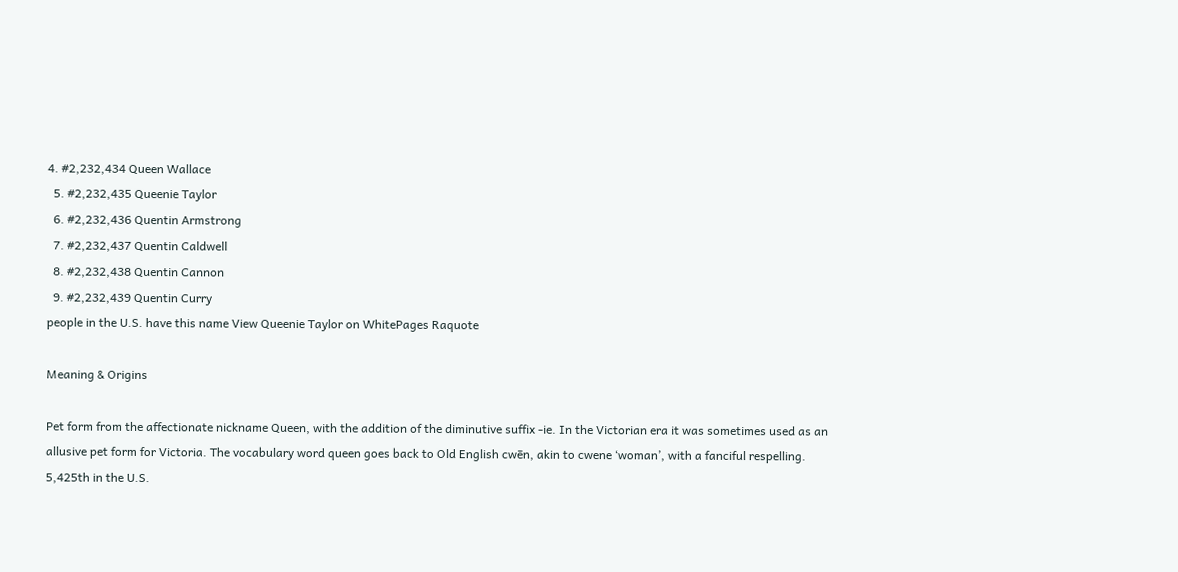4. #2,232,434 Queen Wallace
  5. #2,232,435 Queenie Taylor
  6. #2,232,436 Quentin Armstrong
  7. #2,232,437 Quentin Caldwell
  8. #2,232,438 Quentin Cannon
  9. #2,232,439 Quentin Curry
people in the U.S. have this name View Queenie Taylor on WhitePages Raquote

Meaning & Origins

Pet form from the affectionate nickname Queen, with the addition of the diminutive suffix -ie. In the Victorian era it was sometimes used as an allusive pet form for Victoria. The vocabulary word queen goes back to Old English cwēn, akin to cwene ‘woman’, with a fanciful respelling.
5,425th in the U.S.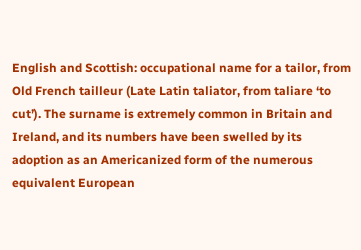English and Scottish: occupational name for a tailor, from Old French tailleur (Late Latin taliator, from taliare ‘to cut’). The surname is extremely common in Britain and Ireland, and its numbers have been swelled by its adoption as an Americanized form of the numerous equivalent European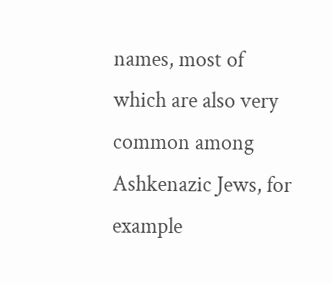names, most of which are also very common among Ashkenazic Jews, for example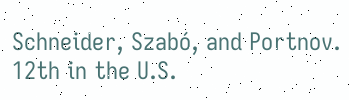Schneider, Szabó, and Portnov.
12th in the U.S.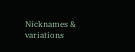Nicknames & variations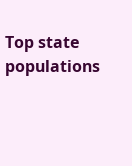Top state populations